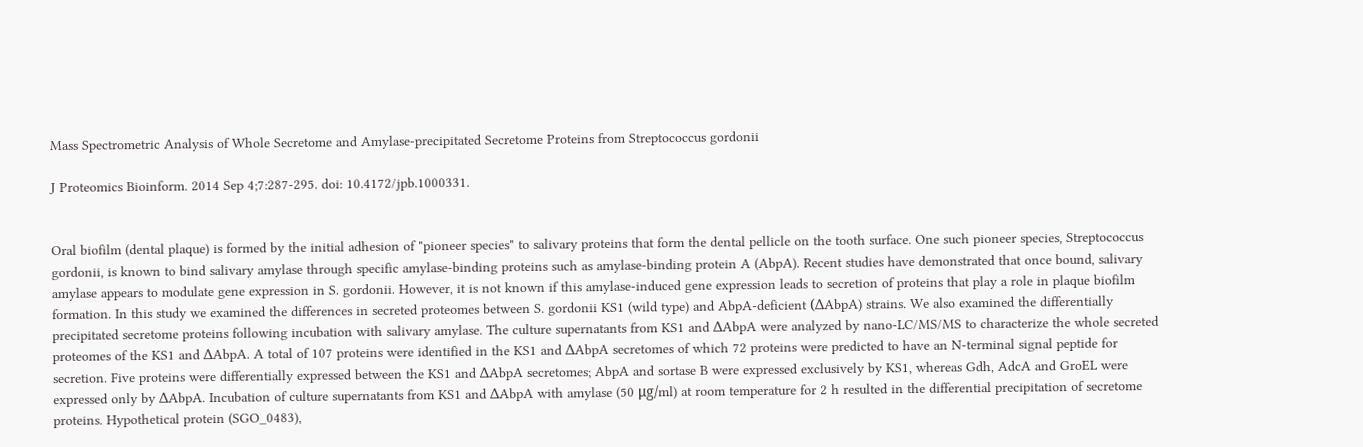Mass Spectrometric Analysis of Whole Secretome and Amylase-precipitated Secretome Proteins from Streptococcus gordonii

J Proteomics Bioinform. 2014 Sep 4;7:287-295. doi: 10.4172/jpb.1000331.


Oral biofilm (dental plaque) is formed by the initial adhesion of "pioneer species" to salivary proteins that form the dental pellicle on the tooth surface. One such pioneer species, Streptococcus gordonii, is known to bind salivary amylase through specific amylase-binding proteins such as amylase-binding protein A (AbpA). Recent studies have demonstrated that once bound, salivary amylase appears to modulate gene expression in S. gordonii. However, it is not known if this amylase-induced gene expression leads to secretion of proteins that play a role in plaque biofilm formation. In this study we examined the differences in secreted proteomes between S. gordonii KS1 (wild type) and AbpA-deficient (ΔAbpA) strains. We also examined the differentially precipitated secretome proteins following incubation with salivary amylase. The culture supernatants from KS1 and ΔAbpA were analyzed by nano-LC/MS/MS to characterize the whole secreted proteomes of the KS1 and ΔAbpA. A total of 107 proteins were identified in the KS1 and ΔAbpA secretomes of which 72 proteins were predicted to have an N-terminal signal peptide for secretion. Five proteins were differentially expressed between the KS1 and ΔAbpA secretomes; AbpA and sortase B were expressed exclusively by KS1, whereas Gdh, AdcA and GroEL were expressed only by ΔAbpA. Incubation of culture supernatants from KS1 and ΔAbpA with amylase (50 μg/ml) at room temperature for 2 h resulted in the differential precipitation of secretome proteins. Hypothetical protein (SGO_0483),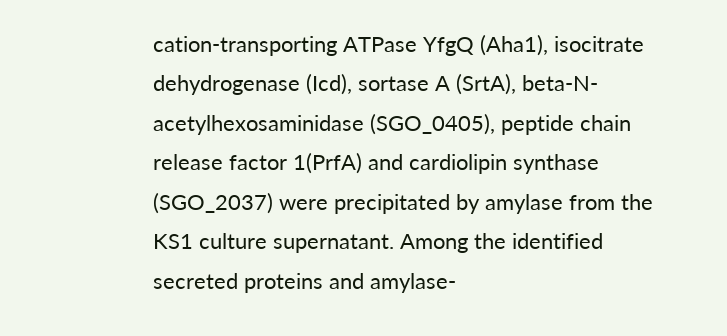cation-transporting ATPase YfgQ (Aha1), isocitrate dehydrogenase (Icd), sortase A (SrtA), beta-N-acetylhexosaminidase (SGO_0405), peptide chain release factor 1(PrfA) and cardiolipin synthase (SGO_2037) were precipitated by amylase from the KS1 culture supernatant. Among the identified secreted proteins and amylase-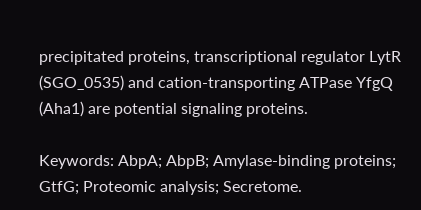precipitated proteins, transcriptional regulator LytR (SGO_0535) and cation-transporting ATPase YfgQ (Aha1) are potential signaling proteins.

Keywords: AbpA; AbpB; Amylase-binding proteins; GtfG; Proteomic analysis; Secretome.